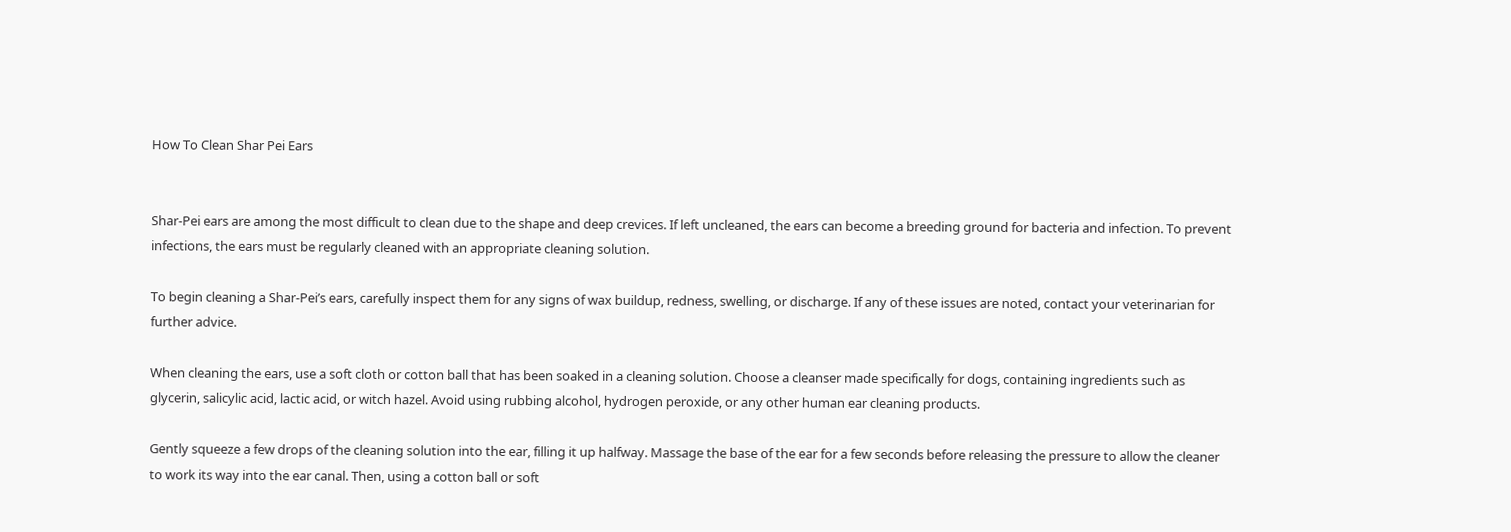How To Clean Shar Pei Ears


Shar-Pei ears are among the most difficult to clean due to the shape and deep crevices. If left uncleaned, the ears can become a breeding ground for bacteria and infection. To prevent infections, the ears must be regularly cleaned with an appropriate cleaning solution.

To begin cleaning a Shar-Pei’s ears, carefully inspect them for any signs of wax buildup, redness, swelling, or discharge. If any of these issues are noted, contact your veterinarian for further advice.

When cleaning the ears, use a soft cloth or cotton ball that has been soaked in a cleaning solution. Choose a cleanser made specifically for dogs, containing ingredients such as glycerin, salicylic acid, lactic acid, or witch hazel. Avoid using rubbing alcohol, hydrogen peroxide, or any other human ear cleaning products.

Gently squeeze a few drops of the cleaning solution into the ear, filling it up halfway. Massage the base of the ear for a few seconds before releasing the pressure to allow the cleaner to work its way into the ear canal. Then, using a cotton ball or soft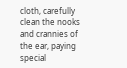cloth, carefully clean the nooks and crannies of the ear, paying special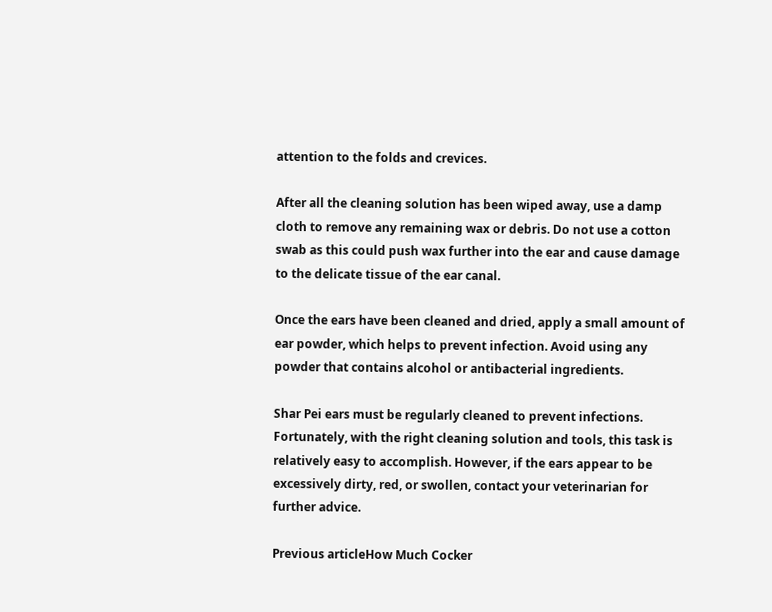attention to the folds and crevices.

After all the cleaning solution has been wiped away, use a damp cloth to remove any remaining wax or debris. Do not use a cotton swab as this could push wax further into the ear and cause damage to the delicate tissue of the ear canal.

Once the ears have been cleaned and dried, apply a small amount of ear powder, which helps to prevent infection. Avoid using any powder that contains alcohol or antibacterial ingredients.

Shar Pei ears must be regularly cleaned to prevent infections. Fortunately, with the right cleaning solution and tools, this task is relatively easy to accomplish. However, if the ears appear to be excessively dirty, red, or swollen, contact your veterinarian for further advice.

Previous articleHow Much Cocker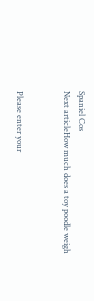Spaniel Cos
Next articleHow much does a toy poodle weigh


Please enter your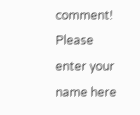comment!
Please enter your name here